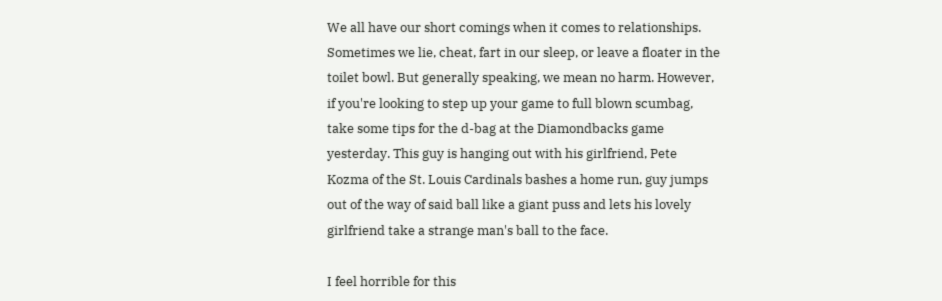We all have our short comings when it comes to relationships. Sometimes we lie, cheat, fart in our sleep, or leave a floater in the toilet bowl. But generally speaking, we mean no harm. However, if you're looking to step up your game to full blown scumbag, take some tips for the d-bag at the Diamondbacks game yesterday. This guy is hanging out with his girlfriend, Pete Kozma of the St. Louis Cardinals bashes a home run, guy jumps out of the way of said ball like a giant puss and lets his lovely girlfriend take a strange man's ball to the face.

I feel horrible for this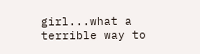girl...what a terrible way to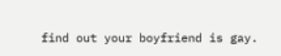find out your boyfriend is gay.